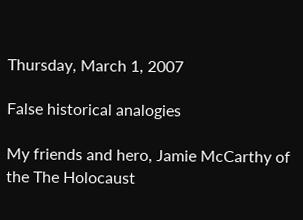Thursday, March 1, 2007

False historical analogies

My friends and hero, Jamie McCarthy of the The Holocaust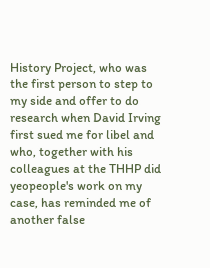History Project, who was the first person to step to my side and offer to do research when David Irving first sued me for libel and who, together with his colleagues at the THHP did yeopeople's work on my case, has reminded me of another false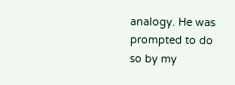analogy. He was prompted to do so by my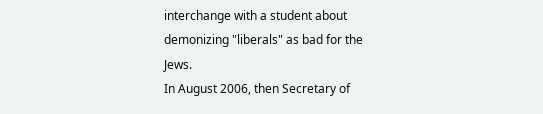interchange with a student about demonizing "liberals" as bad for the Jews.
In August 2006, then Secretary of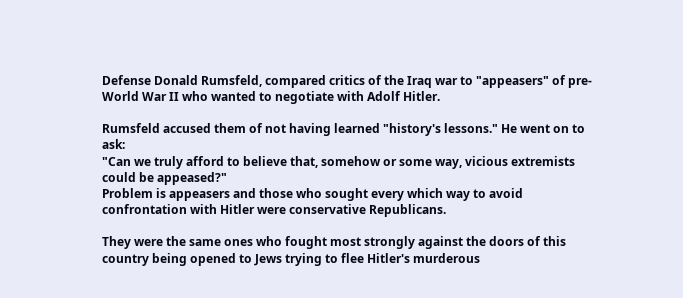Defense Donald Rumsfeld, compared critics of the Iraq war to "appeasers" of pre-World War II who wanted to negotiate with Adolf Hitler.

Rumsfeld accused them of not having learned "history's lessons." He went on to ask:
"Can we truly afford to believe that, somehow or some way, vicious extremists could be appeased?"
Problem is appeasers and those who sought every which way to avoid confrontation with Hitler were conservative Republicans.

They were the same ones who fought most strongly against the doors of this country being opened to Jews trying to flee Hitler's murderous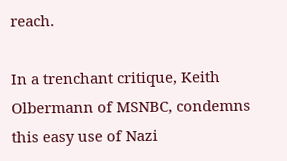reach.

In a trenchant critique, Keith Olbermann of MSNBC, condemns this easy use of Nazi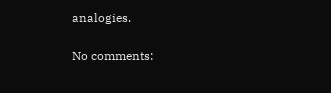analogies.

No comments: